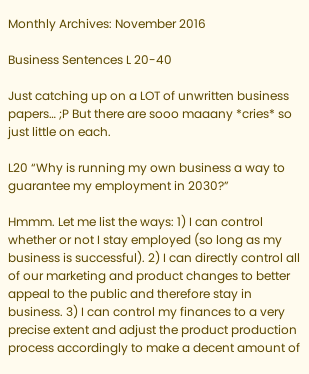Monthly Archives: November 2016

Business Sentences L 20-40

Just catching up on a LOT of unwritten business papers… ;P But there are sooo maaany *cries* so just little on each.

L20 “Why is running my own business a way to guarantee my employment in 2030?”

Hmmm. Let me list the ways: 1) I can control whether or not I stay employed (so long as my business is successful). 2) I can directly control all of our marketing and product changes to better appeal to the public and therefore stay in business. 3) I can control my finances to a very precise extent and adjust the product production process accordingly to make a decent amount of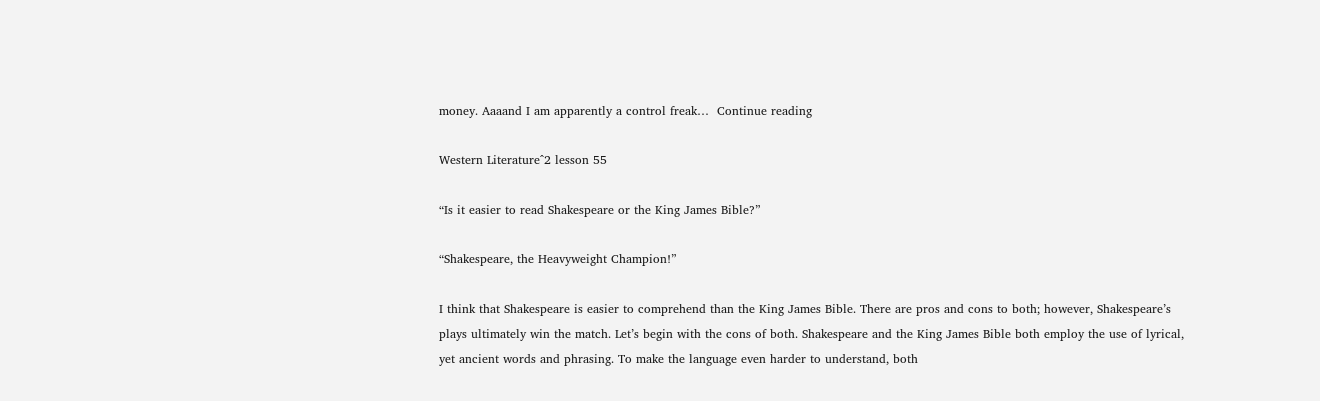money. Aaaand I am apparently a control freak…  Continue reading

Western Literature^2 lesson 55

“Is it easier to read Shakespeare or the King James Bible?”

“Shakespeare, the Heavyweight Champion!”

I think that Shakespeare is easier to comprehend than the King James Bible. There are pros and cons to both; however, Shakespeare’s plays ultimately win the match. Let’s begin with the cons of both. Shakespeare and the King James Bible both employ the use of lyrical, yet ancient words and phrasing. To make the language even harder to understand, both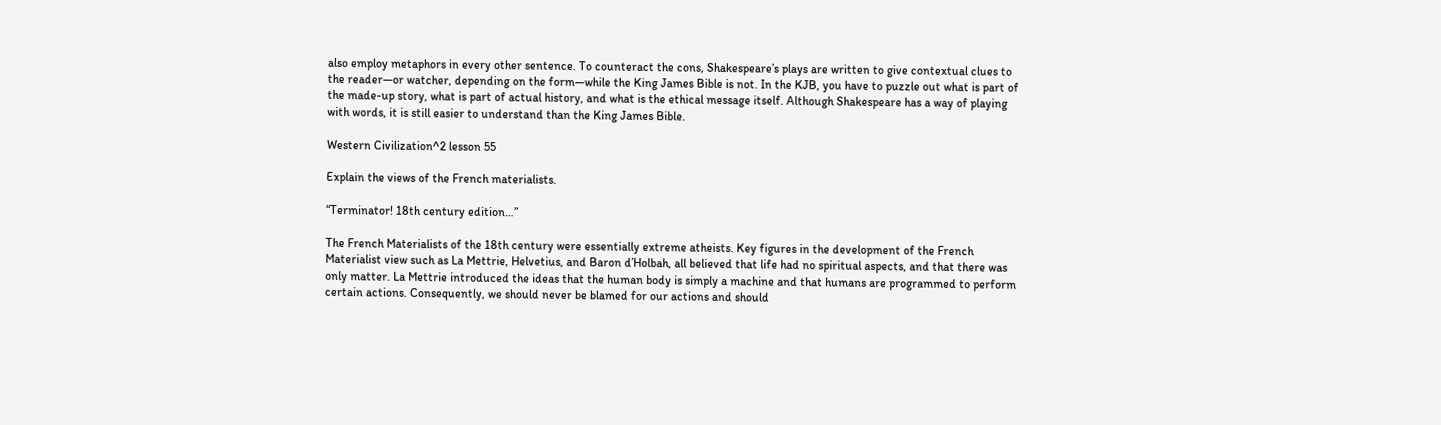also employ metaphors in every other sentence. To counteract the cons, Shakespeare’s plays are written to give contextual clues to the reader—or watcher, depending on the form—while the King James Bible is not. In the KJB, you have to puzzle out what is part of the made-up story, what is part of actual history, and what is the ethical message itself. Although Shakespeare has a way of playing with words, it is still easier to understand than the King James Bible.

Western Civilization^2 lesson 55

Explain the views of the French materialists.

“Terminator! 18th century edition…”

The French Materialists of the 18th century were essentially extreme atheists. Key figures in the development of the French Materialist view such as La Mettrie, Helvetius, and Baron d’Holbah, all believed that life had no spiritual aspects, and that there was only matter. La Mettrie introduced the ideas that the human body is simply a machine and that humans are programmed to perform certain actions. Consequently, we should never be blamed for our actions and should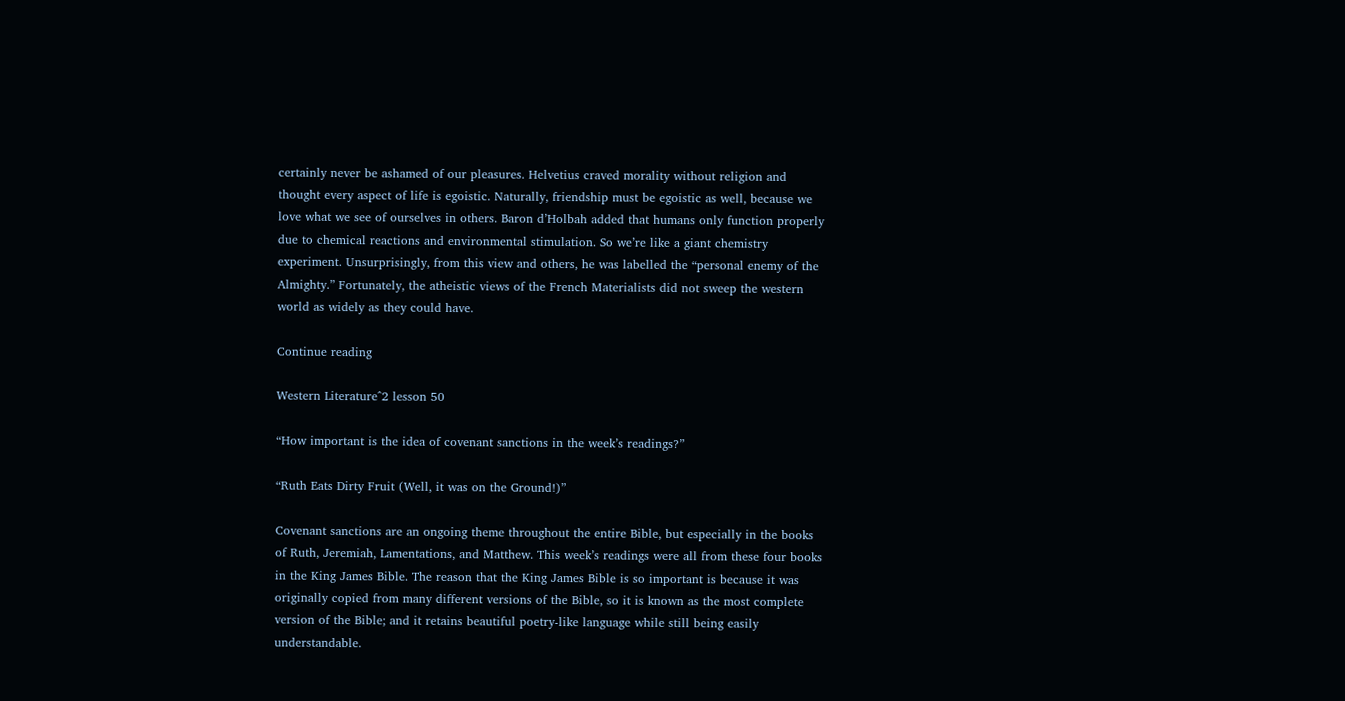certainly never be ashamed of our pleasures. Helvetius craved morality without religion and thought every aspect of life is egoistic. Naturally, friendship must be egoistic as well, because we love what we see of ourselves in others. Baron d’Holbah added that humans only function properly due to chemical reactions and environmental stimulation. So we’re like a giant chemistry experiment. Unsurprisingly, from this view and others, he was labelled the “personal enemy of the Almighty.” Fortunately, the atheistic views of the French Materialists did not sweep the western world as widely as they could have.

Continue reading

Western Literature^2 lesson 50

“How important is the idea of covenant sanctions in the week’s readings?”

“Ruth Eats Dirty Fruit (Well, it was on the Ground!)”

Covenant sanctions are an ongoing theme throughout the entire Bible, but especially in the books of Ruth, Jeremiah, Lamentations, and Matthew. This week’s readings were all from these four books in the King James Bible. The reason that the King James Bible is so important is because it was originally copied from many different versions of the Bible, so it is known as the most complete version of the Bible; and it retains beautiful poetry-like language while still being easily understandable.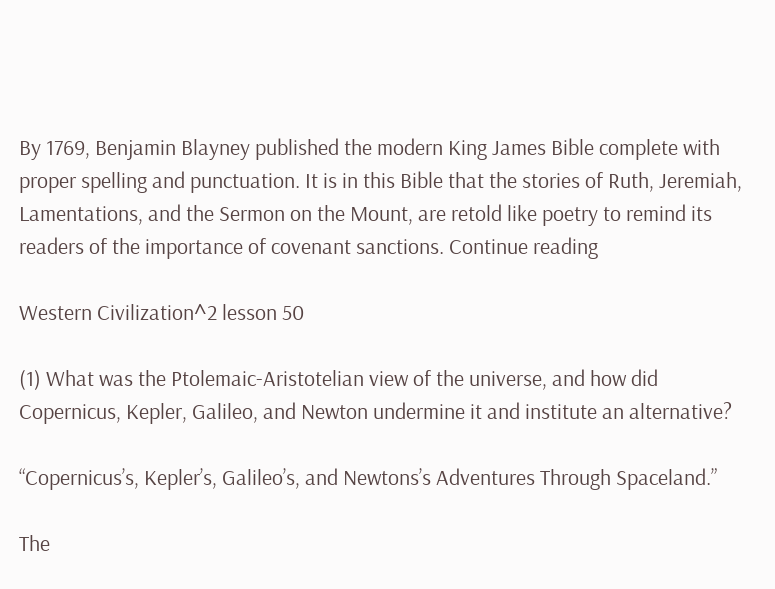By 1769, Benjamin Blayney published the modern King James Bible complete with proper spelling and punctuation. It is in this Bible that the stories of Ruth, Jeremiah, Lamentations, and the Sermon on the Mount, are retold like poetry to remind its readers of the importance of covenant sanctions. Continue reading

Western Civilization^2 lesson 50

(1) What was the Ptolemaic-Aristotelian view of the universe, and how did Copernicus, Kepler, Galileo, and Newton undermine it and institute an alternative?

“Copernicus’s, Kepler’s, Galileo’s, and Newtons’s Adventures Through Spaceland.”

The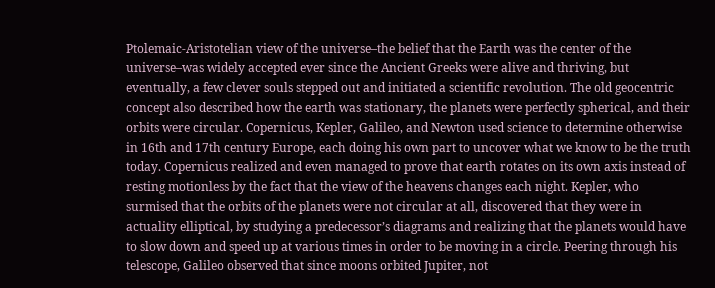Ptolemaic-Aristotelian view of the universe–the belief that the Earth was the center of the universe–was widely accepted ever since the Ancient Greeks were alive and thriving, but eventually, a few clever souls stepped out and initiated a scientific revolution. The old geocentric concept also described how the earth was stationary, the planets were perfectly spherical, and their orbits were circular. Copernicus, Kepler, Galileo, and Newton used science to determine otherwise in 16th and 17th century Europe, each doing his own part to uncover what we know to be the truth today. Copernicus realized and even managed to prove that earth rotates on its own axis instead of resting motionless by the fact that the view of the heavens changes each night. Kepler, who surmised that the orbits of the planets were not circular at all, discovered that they were in actuality elliptical, by studying a predecessor’s diagrams and realizing that the planets would have to slow down and speed up at various times in order to be moving in a circle. Peering through his telescope, Galileo observed that since moons orbited Jupiter, not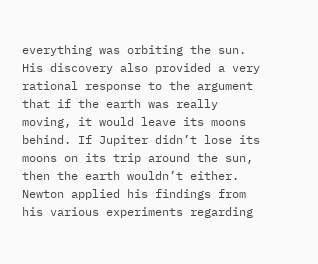everything was orbiting the sun. His discovery also provided a very rational response to the argument that if the earth was really moving, it would leave its moons behind. If Jupiter didn’t lose its moons on its trip around the sun, then the earth wouldn’t either. Newton applied his findings from his various experiments regarding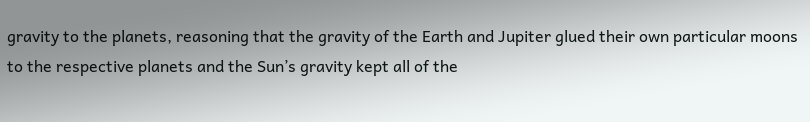gravity to the planets, reasoning that the gravity of the Earth and Jupiter glued their own particular moons to the respective planets and the Sun’s gravity kept all of the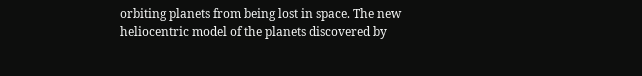orbiting planets from being lost in space. The new heliocentric model of the planets discovered by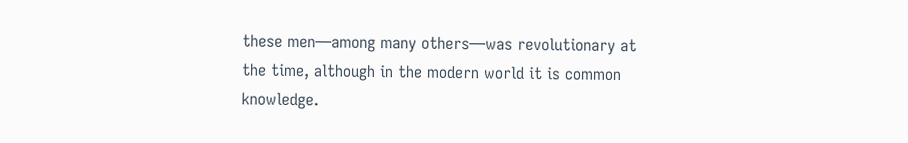these men—among many others—was revolutionary at the time, although in the modern world it is common knowledge.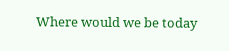Where would we be today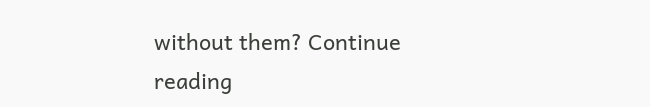without them? Continue reading